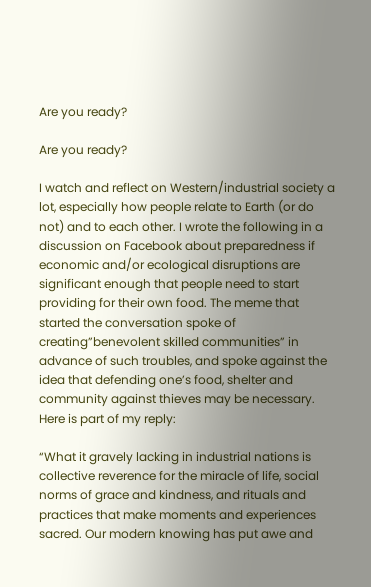Are you ready?

Are you ready?

I watch and reflect on Western/industrial society a lot, especially how people relate to Earth (or do not) and to each other. I wrote the following in a discussion on Facebook about preparedness if economic and/or ecological disruptions are significant enough that people need to start providing for their own food. The meme that started the conversation spoke of creating”benevolent skilled communities” in advance of such troubles, and spoke against the idea that defending one’s food, shelter and community against thieves may be necessary. Here is part of my reply:

“What it gravely lacking in industrial nations is collective reverence for the miracle of life, social norms of grace and kindness, and rituals and practices that make moments and experiences sacred. Our modern knowing has put awe and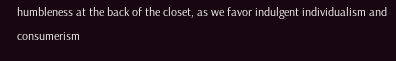humbleness at the back of the closet, as we favor indulgent individualism and consumerism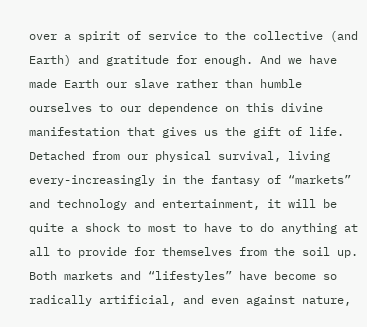over a spirit of service to the collective (and Earth) and gratitude for enough. And we have made Earth our slave rather than humble ourselves to our dependence on this divine manifestation that gives us the gift of life. Detached from our physical survival, living every-increasingly in the fantasy of “markets” and technology and entertainment, it will be quite a shock to most to have to do anything at all to provide for themselves from the soil up. Both markets and “lifestyles” have become so radically artificial, and even against nature,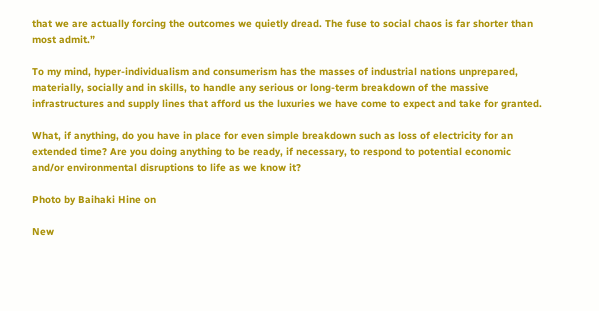that we are actually forcing the outcomes we quietly dread. The fuse to social chaos is far shorter than most admit.”

To my mind, hyper-individualism and consumerism has the masses of industrial nations unprepared, materially, socially and in skills, to handle any serious or long-term breakdown of the massive infrastructures and supply lines that afford us the luxuries we have come to expect and take for granted.

What, if anything, do you have in place for even simple breakdown such as loss of electricity for an extended time? Are you doing anything to be ready, if necessary, to respond to potential economic and/or environmental disruptions to life as we know it?

Photo by Baihaki Hine on

New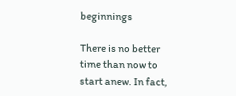beginnings

There is no better time than now to start anew. In fact,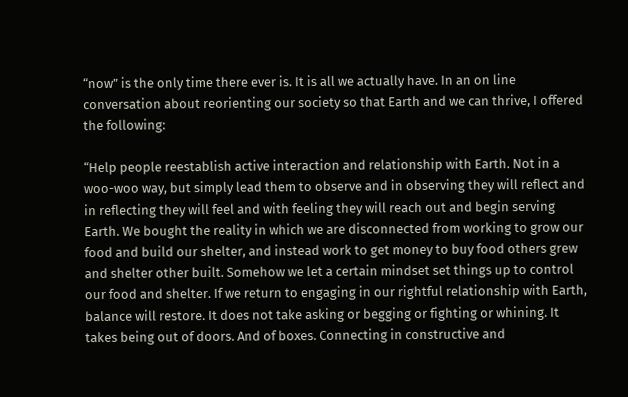“now” is the only time there ever is. It is all we actually have. In an on line conversation about reorienting our society so that Earth and we can thrive, I offered the following:

“Help people reestablish active interaction and relationship with Earth. Not in a woo-woo way, but simply lead them to observe and in observing they will reflect and in reflecting they will feel and with feeling they will reach out and begin serving Earth. We bought the reality in which we are disconnected from working to grow our food and build our shelter, and instead work to get money to buy food others grew and shelter other built. Somehow we let a certain mindset set things up to control our food and shelter. If we return to engaging in our rightful relationship with Earth, balance will restore. It does not take asking or begging or fighting or whining. It takes being out of doors. And of boxes. Connecting in constructive and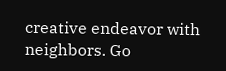creative endeavor with neighbors. Go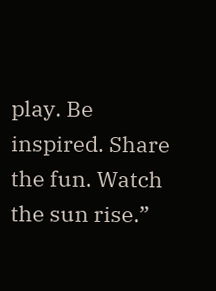play. Be inspired. Share the fun. Watch the sun rise.”